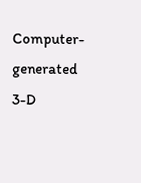Computer-generated 3-D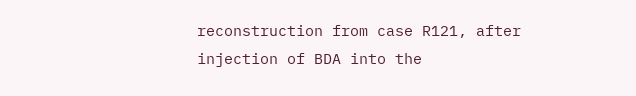reconstruction from case R121, after injection of BDA into the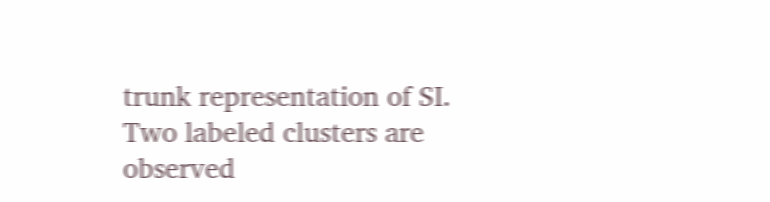trunk representation of SI. Two labeled clusters are observed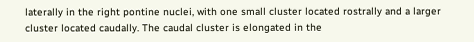laterally in the right pontine nuclei, with one small cluster located rostrally and a larger cluster located caudally. The caudal cluster is elongated in the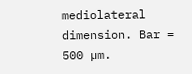mediolateral dimension. Bar = 500 µm.